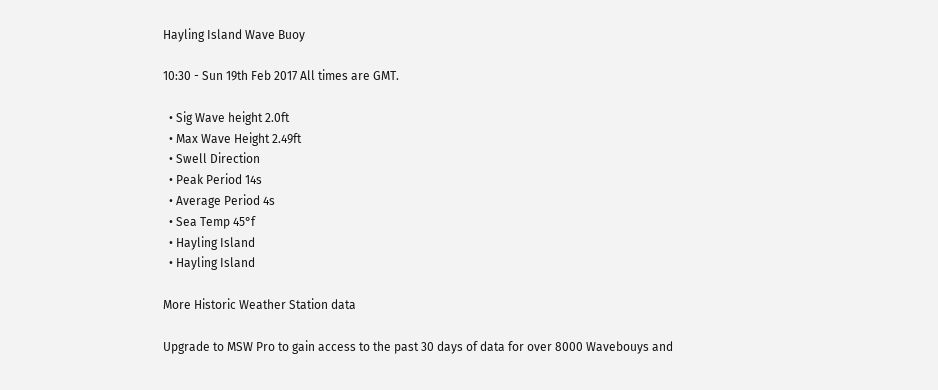Hayling Island Wave Buoy

10:30 - Sun 19th Feb 2017 All times are GMT.

  • Sig Wave height 2.0ft
  • Max Wave Height 2.49ft
  • Swell Direction
  • Peak Period 14s
  • Average Period 4s
  • Sea Temp 45°f
  • Hayling Island
  • Hayling Island

More Historic Weather Station data

Upgrade to MSW Pro to gain access to the past 30 days of data for over 8000 Wavebouys and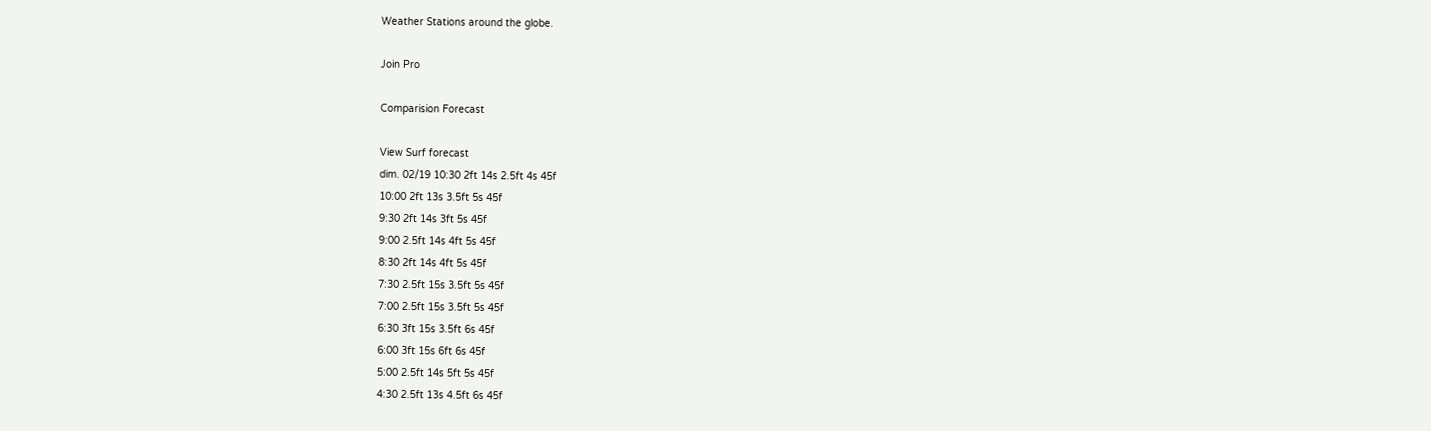Weather Stations around the globe.

Join Pro

Comparision Forecast

View Surf forecast
dim. 02/19 10:30 2ft 14s 2.5ft 4s 45f
10:00 2ft 13s 3.5ft 5s 45f
9:30 2ft 14s 3ft 5s 45f
9:00 2.5ft 14s 4ft 5s 45f
8:30 2ft 14s 4ft 5s 45f
7:30 2.5ft 15s 3.5ft 5s 45f
7:00 2.5ft 15s 3.5ft 5s 45f
6:30 3ft 15s 3.5ft 6s 45f
6:00 3ft 15s 6ft 6s 45f
5:00 2.5ft 14s 5ft 5s 45f
4:30 2.5ft 13s 4.5ft 6s 45f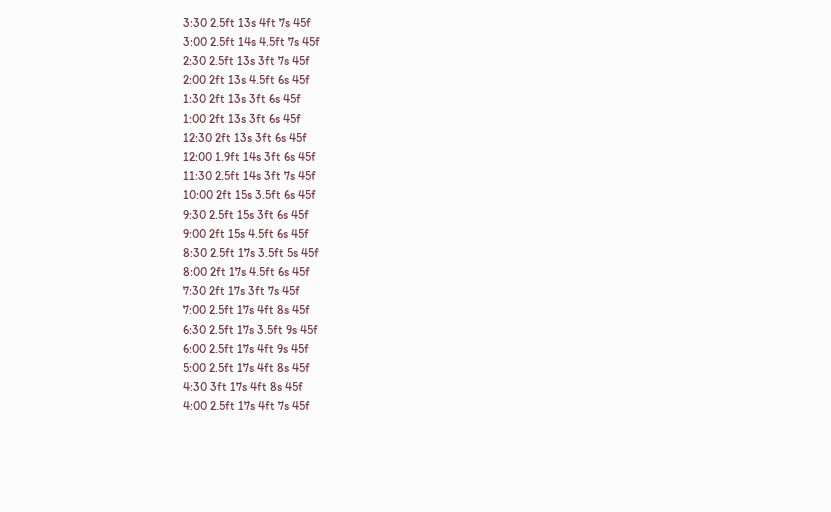3:30 2.5ft 13s 4ft 7s 45f
3:00 2.5ft 14s 4.5ft 7s 45f
2:30 2.5ft 13s 3ft 7s 45f
2:00 2ft 13s 4.5ft 6s 45f
1:30 2ft 13s 3ft 6s 45f
1:00 2ft 13s 3ft 6s 45f
12:30 2ft 13s 3ft 6s 45f
12:00 1.9ft 14s 3ft 6s 45f
11:30 2.5ft 14s 3ft 7s 45f
10:00 2ft 15s 3.5ft 6s 45f
9:30 2.5ft 15s 3ft 6s 45f
9:00 2ft 15s 4.5ft 6s 45f
8:30 2.5ft 17s 3.5ft 5s 45f
8:00 2ft 17s 4.5ft 6s 45f
7:30 2ft 17s 3ft 7s 45f
7:00 2.5ft 17s 4ft 8s 45f
6:30 2.5ft 17s 3.5ft 9s 45f
6:00 2.5ft 17s 4ft 9s 45f
5:00 2.5ft 17s 4ft 8s 45f
4:30 3ft 17s 4ft 8s 45f
4:00 2.5ft 17s 4ft 7s 45f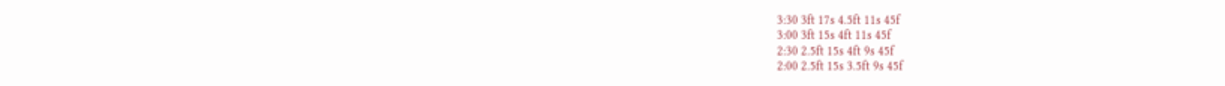3:30 3ft 17s 4.5ft 11s 45f
3:00 3ft 15s 4ft 11s 45f
2:30 2.5ft 15s 4ft 9s 45f
2:00 2.5ft 15s 3.5ft 9s 45f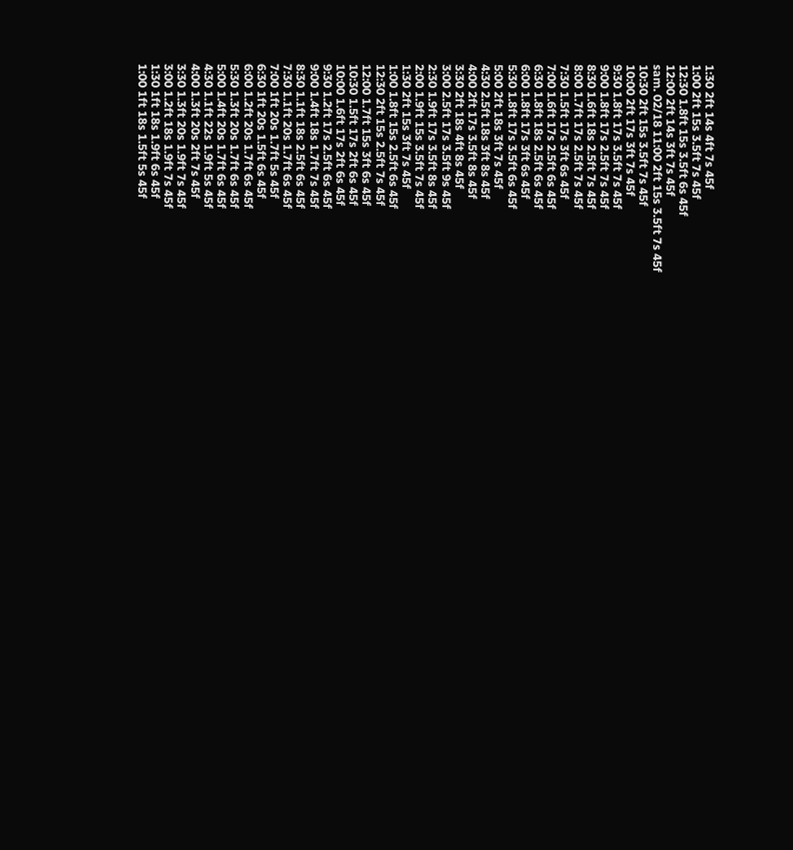1:30 2ft 14s 4ft 7s 45f
1:00 2ft 15s 3.5ft 7s 45f
12:30 1.8ft 15s 3.5ft 6s 45f
12:00 2ft 14s 3ft 7s 45f
sam. 02/18 11:00 2ft 15s 3.5ft 7s 45f
10:30 2ft 15s 3.5ft 7s 45f
10:00 2ft 17s 3ft 7s 45f
9:30 1.8ft 17s 3.5ft 7s 45f
9:00 1.8ft 17s 2.5ft 7s 45f
8:30 1.6ft 18s 2.5ft 7s 45f
8:00 1.7ft 17s 2.5ft 7s 45f
7:30 1.5ft 17s 3ft 6s 45f
7:00 1.6ft 17s 2.5ft 6s 45f
6:30 1.8ft 18s 2.5ft 6s 45f
6:00 1.8ft 17s 3ft 6s 45f
5:30 1.8ft 17s 3.5ft 6s 45f
5:00 2ft 18s 3ft 7s 45f
4:30 2.5ft 18s 3ft 8s 45f
4:00 2ft 17s 3.5ft 8s 45f
3:30 2ft 18s 4ft 8s 45f
3:00 2.5ft 17s 3.5ft 9s 45f
2:30 1.9ft 17s 3.5ft 8s 45f
2:00 1.9ft 15s 3.5ft 7s 45f
1:30 2ft 15s 3ft 7s 45f
1:00 1.8ft 15s 2.5ft 6s 45f
12:30 2ft 15s 2.5ft 7s 45f
12:00 1.7ft 15s 3ft 6s 45f
10:30 1.5ft 17s 2ft 6s 45f
10:00 1.6ft 17s 2ft 6s 45f
9:30 1.2ft 17s 2.5ft 6s 45f
9:00 1.4ft 18s 1.7ft 7s 45f
8:30 1.1ft 18s 2.5ft 6s 45f
7:30 1.1ft 20s 1.7ft 6s 45f
7:00 1ft 20s 1.7ft 5s 45f
6:30 1ft 20s 1.5ft 6s 45f
6:00 1.2ft 20s 1.7ft 6s 45f
5:30 1.3ft 20s 1.7ft 6s 45f
5:00 1.4ft 20s 1.7ft 6s 45f
4:30 1.1ft 22s 1.9ft 5s 45f
4:00 1.3ft 20s 2ft 7s 45f
3:30 1.3ft 20s 1.9ft 7s 45f
3:00 1.2ft 18s 1.9ft 7s 45f
1:30 1ft 18s 1.9ft 6s 45f
1:00 1ft 18s 1.5ft 5s 45f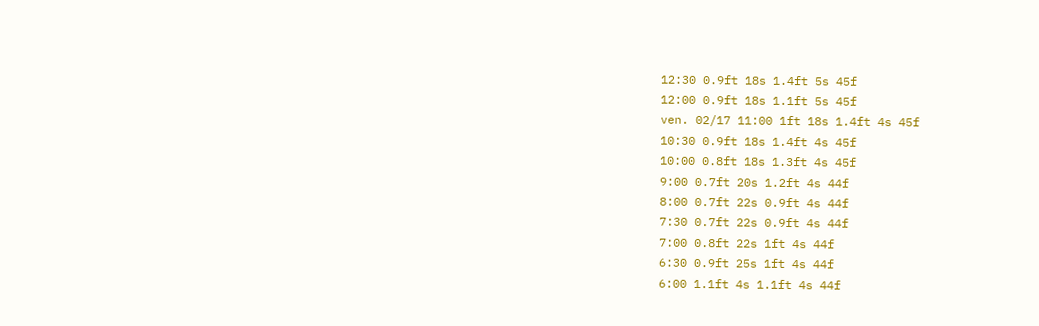12:30 0.9ft 18s 1.4ft 5s 45f
12:00 0.9ft 18s 1.1ft 5s 45f
ven. 02/17 11:00 1ft 18s 1.4ft 4s 45f
10:30 0.9ft 18s 1.4ft 4s 45f
10:00 0.8ft 18s 1.3ft 4s 45f
9:00 0.7ft 20s 1.2ft 4s 44f
8:00 0.7ft 22s 0.9ft 4s 44f
7:30 0.7ft 22s 0.9ft 4s 44f
7:00 0.8ft 22s 1ft 4s 44f
6:30 0.9ft 25s 1ft 4s 44f
6:00 1.1ft 4s 1.1ft 4s 44f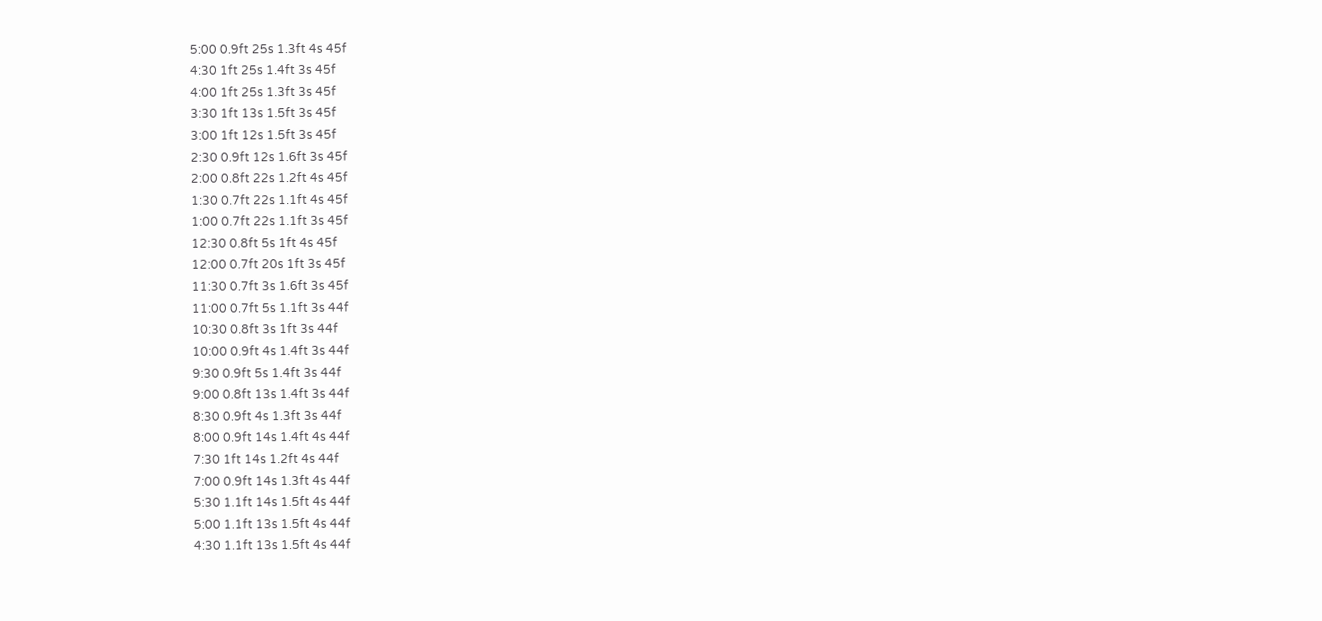5:00 0.9ft 25s 1.3ft 4s 45f
4:30 1ft 25s 1.4ft 3s 45f
4:00 1ft 25s 1.3ft 3s 45f
3:30 1ft 13s 1.5ft 3s 45f
3:00 1ft 12s 1.5ft 3s 45f
2:30 0.9ft 12s 1.6ft 3s 45f
2:00 0.8ft 22s 1.2ft 4s 45f
1:30 0.7ft 22s 1.1ft 4s 45f
1:00 0.7ft 22s 1.1ft 3s 45f
12:30 0.8ft 5s 1ft 4s 45f
12:00 0.7ft 20s 1ft 3s 45f
11:30 0.7ft 3s 1.6ft 3s 45f
11:00 0.7ft 5s 1.1ft 3s 44f
10:30 0.8ft 3s 1ft 3s 44f
10:00 0.9ft 4s 1.4ft 3s 44f
9:30 0.9ft 5s 1.4ft 3s 44f
9:00 0.8ft 13s 1.4ft 3s 44f
8:30 0.9ft 4s 1.3ft 3s 44f
8:00 0.9ft 14s 1.4ft 4s 44f
7:30 1ft 14s 1.2ft 4s 44f
7:00 0.9ft 14s 1.3ft 4s 44f
5:30 1.1ft 14s 1.5ft 4s 44f
5:00 1.1ft 13s 1.5ft 4s 44f
4:30 1.1ft 13s 1.5ft 4s 44f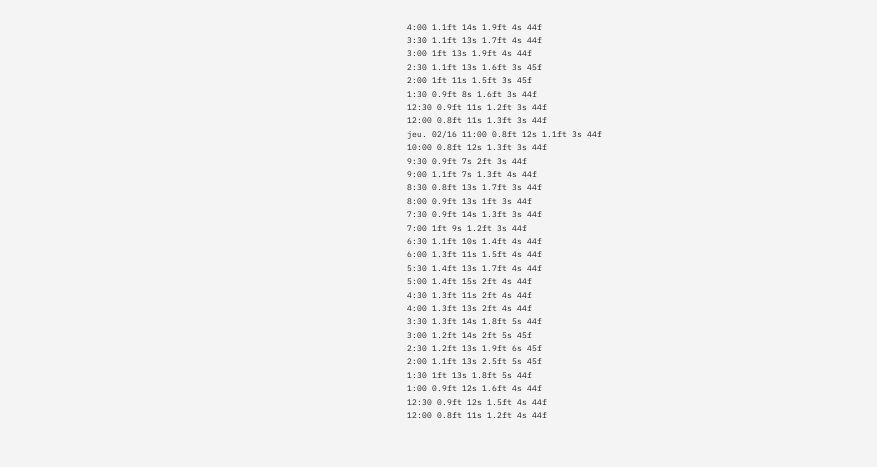4:00 1.1ft 14s 1.9ft 4s 44f
3:30 1.1ft 13s 1.7ft 4s 44f
3:00 1ft 13s 1.9ft 4s 44f
2:30 1.1ft 13s 1.6ft 3s 45f
2:00 1ft 11s 1.5ft 3s 45f
1:30 0.9ft 8s 1.6ft 3s 44f
12:30 0.9ft 11s 1.2ft 3s 44f
12:00 0.8ft 11s 1.3ft 3s 44f
jeu. 02/16 11:00 0.8ft 12s 1.1ft 3s 44f
10:00 0.8ft 12s 1.3ft 3s 44f
9:30 0.9ft 7s 2ft 3s 44f
9:00 1.1ft 7s 1.3ft 4s 44f
8:30 0.8ft 13s 1.7ft 3s 44f
8:00 0.9ft 13s 1ft 3s 44f
7:30 0.9ft 14s 1.3ft 3s 44f
7:00 1ft 9s 1.2ft 3s 44f
6:30 1.1ft 10s 1.4ft 4s 44f
6:00 1.3ft 11s 1.5ft 4s 44f
5:30 1.4ft 13s 1.7ft 4s 44f
5:00 1.4ft 15s 2ft 4s 44f
4:30 1.3ft 11s 2ft 4s 44f
4:00 1.3ft 13s 2ft 4s 44f
3:30 1.3ft 14s 1.8ft 5s 44f
3:00 1.2ft 14s 2ft 5s 45f
2:30 1.2ft 13s 1.9ft 6s 45f
2:00 1.1ft 13s 2.5ft 5s 45f
1:30 1ft 13s 1.8ft 5s 44f
1:00 0.9ft 12s 1.6ft 4s 44f
12:30 0.9ft 12s 1.5ft 4s 44f
12:00 0.8ft 11s 1.2ft 4s 44f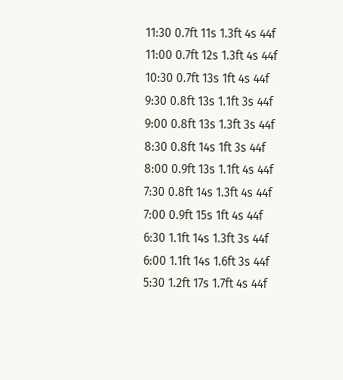11:30 0.7ft 11s 1.3ft 4s 44f
11:00 0.7ft 12s 1.3ft 4s 44f
10:30 0.7ft 13s 1ft 4s 44f
9:30 0.8ft 13s 1.1ft 3s 44f
9:00 0.8ft 13s 1.3ft 3s 44f
8:30 0.8ft 14s 1ft 3s 44f
8:00 0.9ft 13s 1.1ft 4s 44f
7:30 0.8ft 14s 1.3ft 4s 44f
7:00 0.9ft 15s 1ft 4s 44f
6:30 1.1ft 14s 1.3ft 3s 44f
6:00 1.1ft 14s 1.6ft 3s 44f
5:30 1.2ft 17s 1.7ft 4s 44f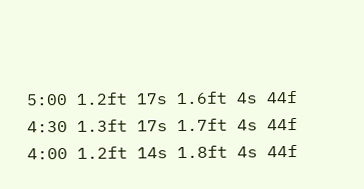5:00 1.2ft 17s 1.6ft 4s 44f
4:30 1.3ft 17s 1.7ft 4s 44f
4:00 1.2ft 14s 1.8ft 4s 44f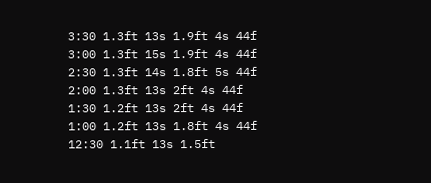3:30 1.3ft 13s 1.9ft 4s 44f
3:00 1.3ft 15s 1.9ft 4s 44f
2:30 1.3ft 14s 1.8ft 5s 44f
2:00 1.3ft 13s 2ft 4s 44f
1:30 1.2ft 13s 2ft 4s 44f
1:00 1.2ft 13s 1.8ft 4s 44f
12:30 1.1ft 13s 1.5ft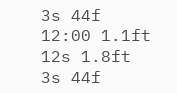3s 44f
12:00 1.1ft 12s 1.8ft 3s 44f